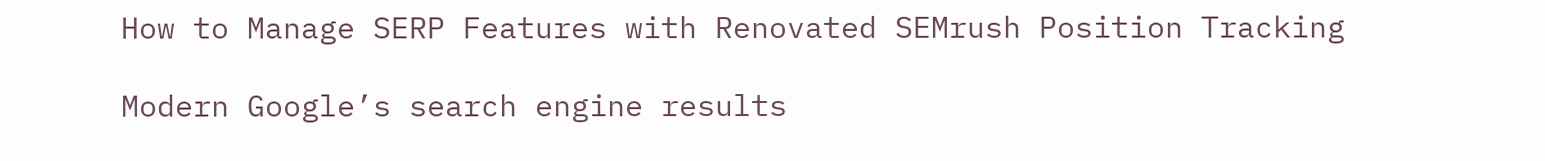How to Manage SERP Features with Renovated SEMrush Position Tracking

Modern Google’s search engine results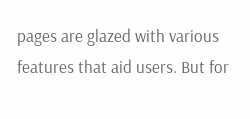pages are glazed with various features that aid users. But for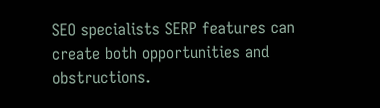SEO specialists SERP features can create both opportunities and obstructions.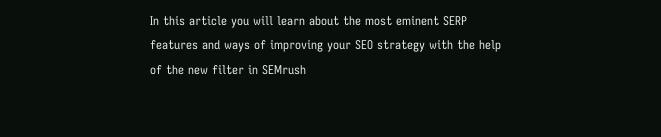In this article you will learn about the most eminent SERP features and ways of improving your SEO strategy with the help of the new filter in SEMrush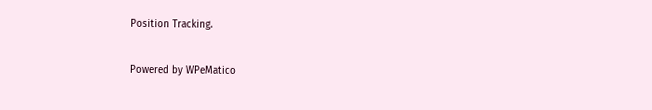Position Tracking.

Powered by WPeMatico